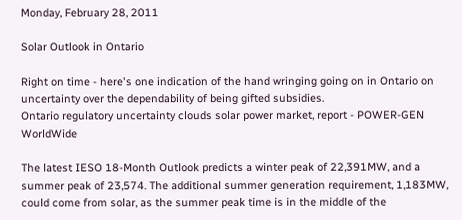Monday, February 28, 2011

Solar Outlook in Ontario

Right on time - here's one indication of the hand wringing going on in Ontario on uncertainty over the dependability of being gifted subsidies.
Ontario regulatory uncertainty clouds solar power market, report - POWER-GEN WorldWide

The latest IESO 18-Month Outlook predicts a winter peak of 22,391MW, and a summer peak of 23,574. The additional summer generation requirement, 1,183MW, could come from solar, as the summer peak time is in the middle of the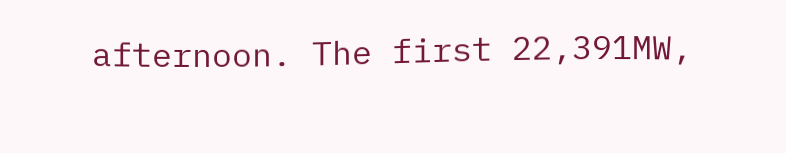afternoon. The first 22,391MW,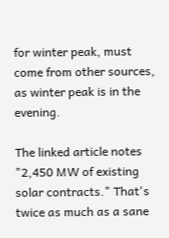for winter peak, must come from other sources, as winter peak is in the evening.

The linked article notes "2,450 MW of existing solar contracts." That's twice as much as a sane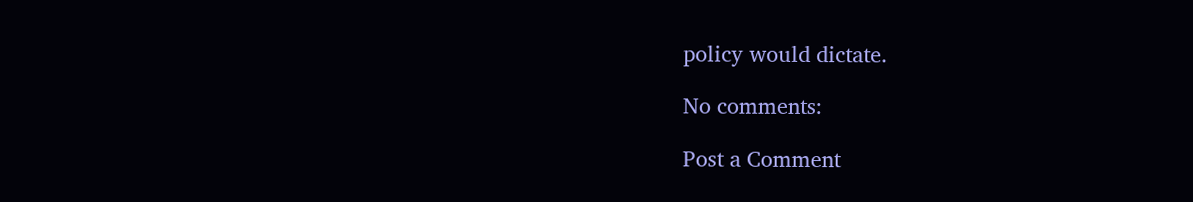policy would dictate.

No comments:

Post a Comment